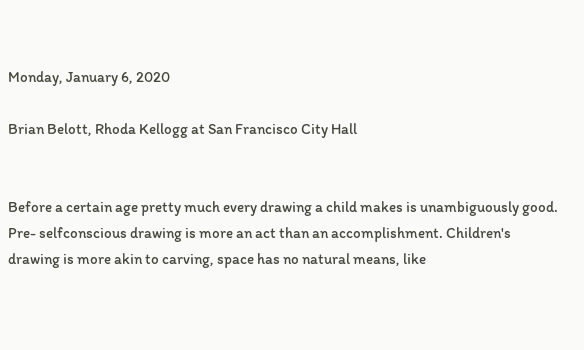Monday, January 6, 2020

Brian Belott, Rhoda Kellogg at San Francisco City Hall


Before a certain age pretty much every drawing a child makes is unambiguously good. Pre- selfconscious drawing is more an act than an accomplishment. Children's drawing is more akin to carving, space has no natural means, like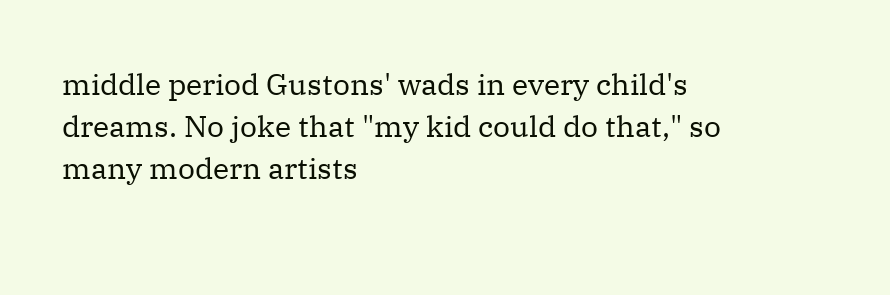middle period Gustons' wads in every child's dreams. No joke that "my kid could do that," so many modern artists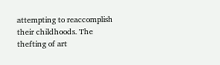attempting to reaccomplish their childhoods. The thefting of art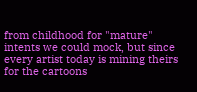from childhood for "mature" intents we could mock, but since every artist today is mining theirs for the cartoons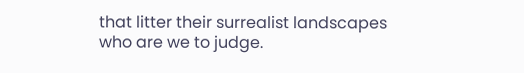that litter their surrealist landscapes who are we to judge.